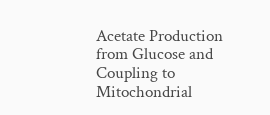Acetate Production from Glucose and Coupling to Mitochondrial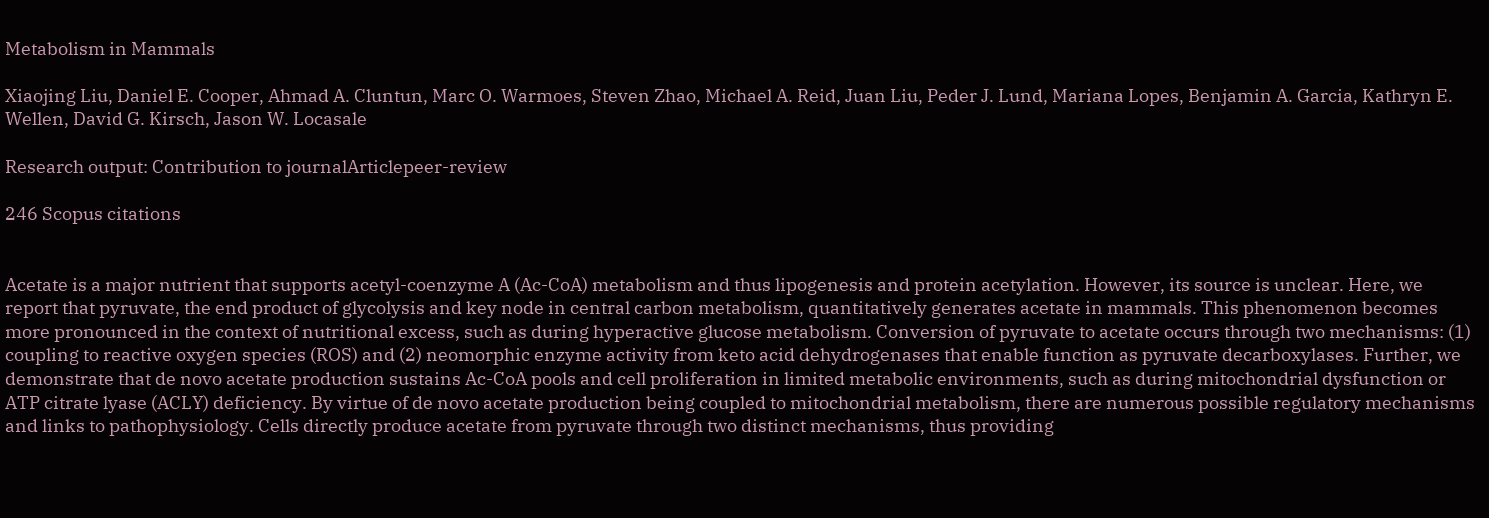Metabolism in Mammals

Xiaojing Liu, Daniel E. Cooper, Ahmad A. Cluntun, Marc O. Warmoes, Steven Zhao, Michael A. Reid, Juan Liu, Peder J. Lund, Mariana Lopes, Benjamin A. Garcia, Kathryn E. Wellen, David G. Kirsch, Jason W. Locasale

Research output: Contribution to journalArticlepeer-review

246 Scopus citations


Acetate is a major nutrient that supports acetyl-coenzyme A (Ac-CoA) metabolism and thus lipogenesis and protein acetylation. However, its source is unclear. Here, we report that pyruvate, the end product of glycolysis and key node in central carbon metabolism, quantitatively generates acetate in mammals. This phenomenon becomes more pronounced in the context of nutritional excess, such as during hyperactive glucose metabolism. Conversion of pyruvate to acetate occurs through two mechanisms: (1) coupling to reactive oxygen species (ROS) and (2) neomorphic enzyme activity from keto acid dehydrogenases that enable function as pyruvate decarboxylases. Further, we demonstrate that de novo acetate production sustains Ac-CoA pools and cell proliferation in limited metabolic environments, such as during mitochondrial dysfunction or ATP citrate lyase (ACLY) deficiency. By virtue of de novo acetate production being coupled to mitochondrial metabolism, there are numerous possible regulatory mechanisms and links to pathophysiology. Cells directly produce acetate from pyruvate through two distinct mechanisms, thus providing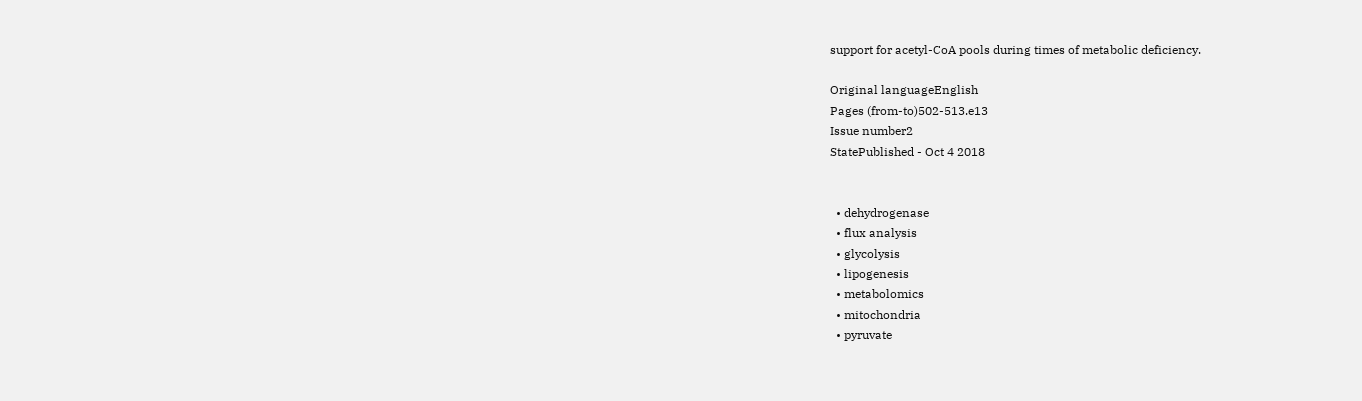support for acetyl-CoA pools during times of metabolic deficiency.

Original languageEnglish
Pages (from-to)502-513.e13
Issue number2
StatePublished - Oct 4 2018


  • dehydrogenase
  • flux analysis
  • glycolysis
  • lipogenesis
  • metabolomics
  • mitochondria
  • pyruvate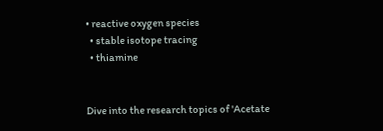• reactive oxygen species
  • stable isotope tracing
  • thiamine


Dive into the research topics of 'Acetate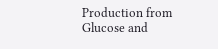Production from Glucose and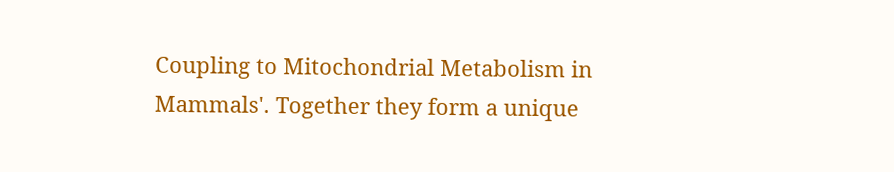Coupling to Mitochondrial Metabolism in Mammals'. Together they form a unique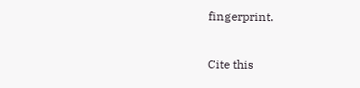fingerprint.

Cite this